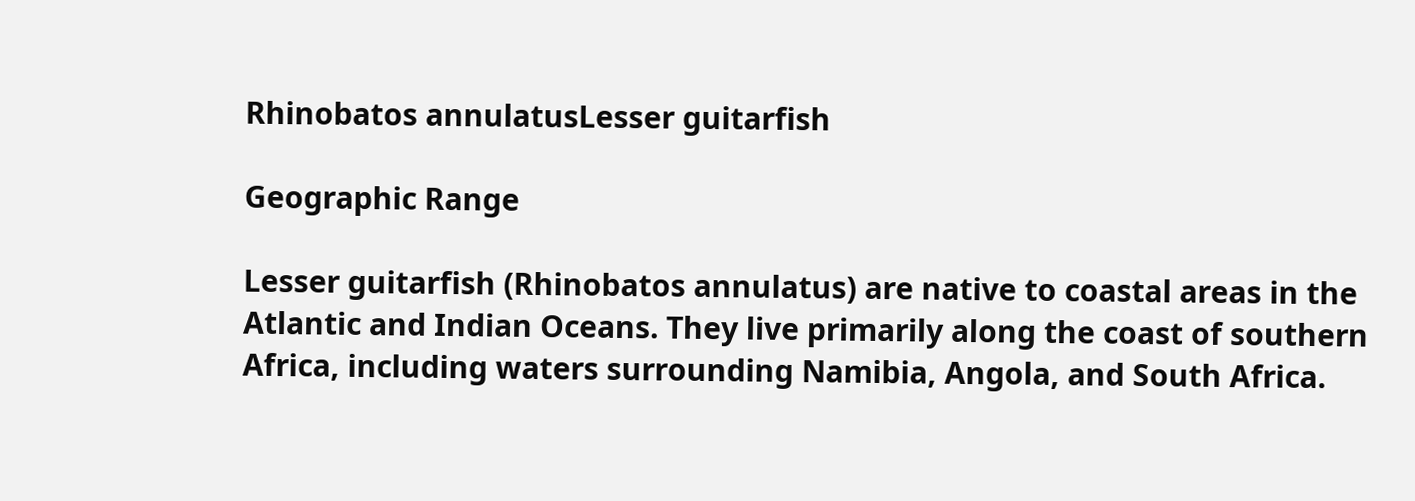Rhinobatos annulatusLesser guitarfish

Geographic Range

Lesser guitarfish (Rhinobatos annulatus) are native to coastal areas in the Atlantic and Indian Oceans. They live primarily along the coast of southern Africa, including waters surrounding Namibia, Angola, and South Africa.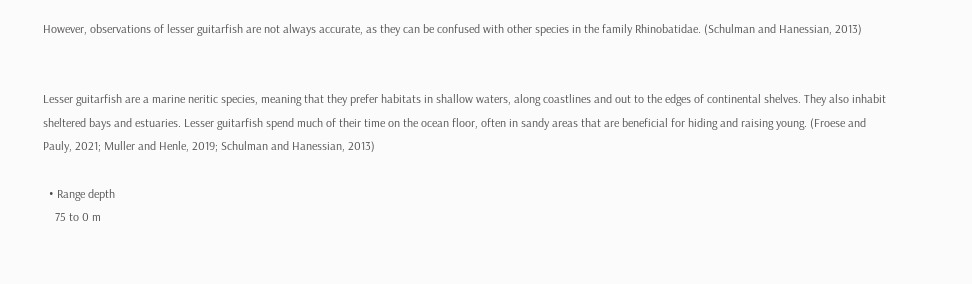However, observations of lesser guitarfish are not always accurate, as they can be confused with other species in the family Rhinobatidae. (Schulman and Hanessian, 2013)


Lesser guitarfish are a marine neritic species, meaning that they prefer habitats in shallow waters, along coastlines and out to the edges of continental shelves. They also inhabit sheltered bays and estuaries. Lesser guitarfish spend much of their time on the ocean floor, often in sandy areas that are beneficial for hiding and raising young. (Froese and Pauly, 2021; Muller and Henle, 2019; Schulman and Hanessian, 2013)

  • Range depth
    75 to 0 m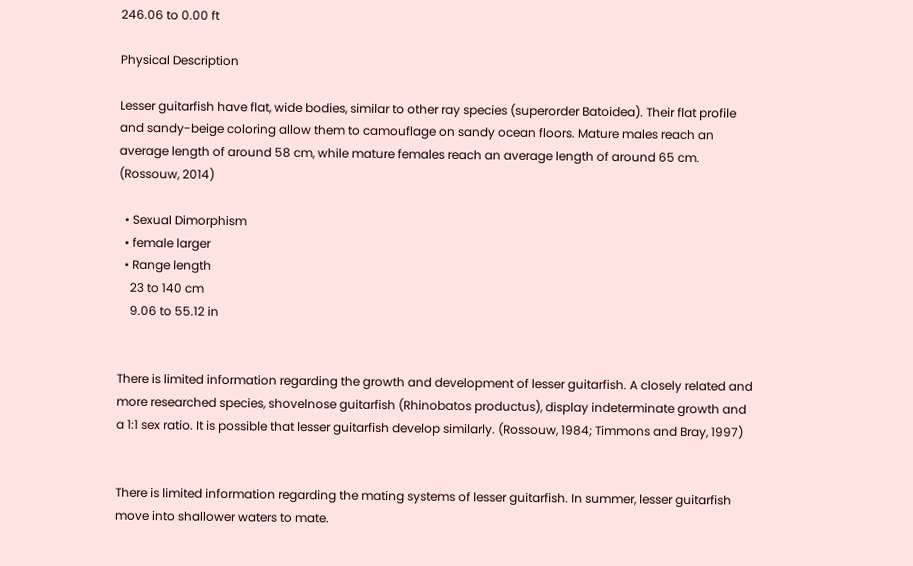246.06 to 0.00 ft

Physical Description

Lesser guitarfish have flat, wide bodies, similar to other ray species (superorder Batoidea). Their flat profile and sandy-beige coloring allow them to camouflage on sandy ocean floors. Mature males reach an average length of around 58 cm, while mature females reach an average length of around 65 cm. (Rossouw, 2014)

  • Sexual Dimorphism
  • female larger
  • Range length
    23 to 140 cm
    9.06 to 55.12 in


There is limited information regarding the growth and development of lesser guitarfish. A closely related and more researched species, shovelnose guitarfish (Rhinobatos productus), display indeterminate growth and a 1:1 sex ratio. It is possible that lesser guitarfish develop similarly. (Rossouw, 1984; Timmons and Bray, 1997)


There is limited information regarding the mating systems of lesser guitarfish. In summer, lesser guitarfish move into shallower waters to mate.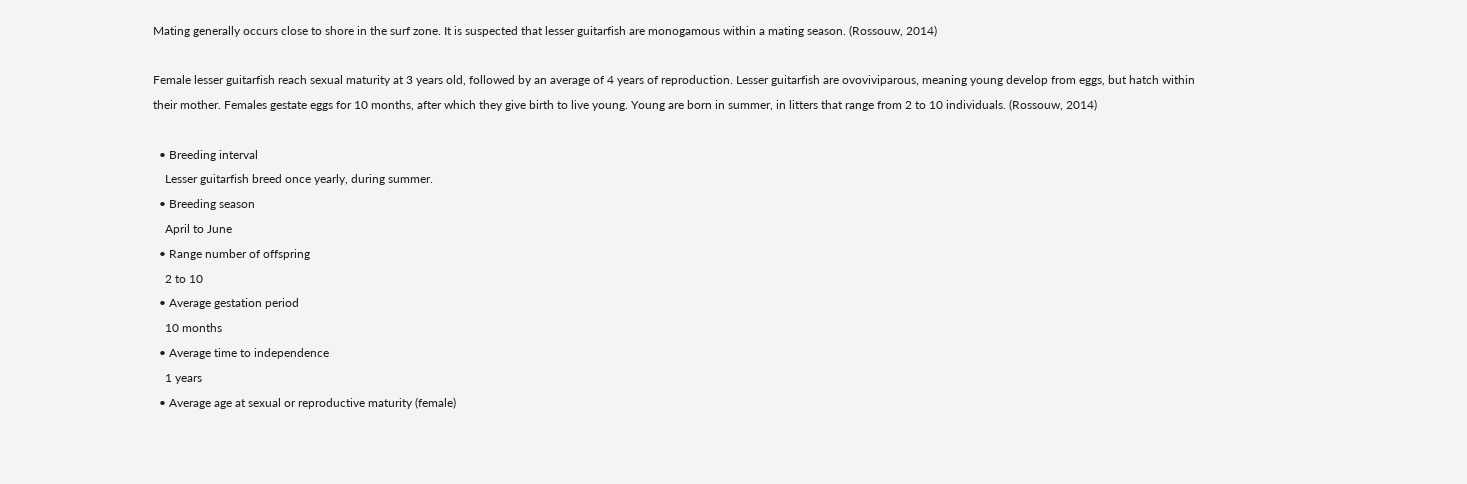Mating generally occurs close to shore in the surf zone. It is suspected that lesser guitarfish are monogamous within a mating season. (Rossouw, 2014)

Female lesser guitarfish reach sexual maturity at 3 years old, followed by an average of 4 years of reproduction. Lesser guitarfish are ovoviviparous, meaning young develop from eggs, but hatch within their mother. Females gestate eggs for 10 months, after which they give birth to live young. Young are born in summer, in litters that range from 2 to 10 individuals. (Rossouw, 2014)

  • Breeding interval
    Lesser guitarfish breed once yearly, during summer.
  • Breeding season
    April to June
  • Range number of offspring
    2 to 10
  • Average gestation period
    10 months
  • Average time to independence
    1 years
  • Average age at sexual or reproductive maturity (female)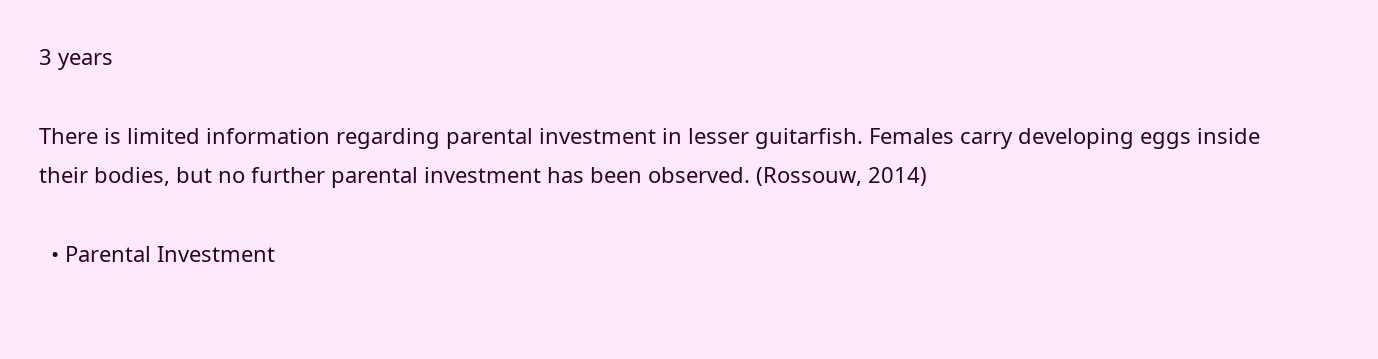3 years

There is limited information regarding parental investment in lesser guitarfish. Females carry developing eggs inside their bodies, but no further parental investment has been observed. (Rossouw, 2014)

  • Parental Investment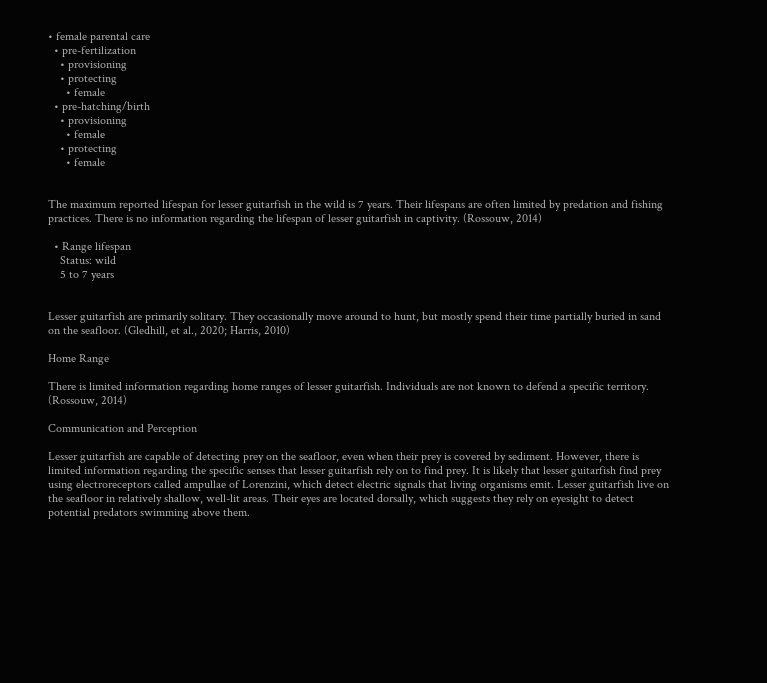• female parental care
  • pre-fertilization
    • provisioning
    • protecting
      • female
  • pre-hatching/birth
    • provisioning
      • female
    • protecting
      • female


The maximum reported lifespan for lesser guitarfish in the wild is 7 years. Their lifespans are often limited by predation and fishing practices. There is no information regarding the lifespan of lesser guitarfish in captivity. (Rossouw, 2014)

  • Range lifespan
    Status: wild
    5 to 7 years


Lesser guitarfish are primarily solitary. They occasionally move around to hunt, but mostly spend their time partially buried in sand on the seafloor. (Gledhill, et al., 2020; Harris, 2010)

Home Range

There is limited information regarding home ranges of lesser guitarfish. Individuals are not known to defend a specific territory. (Rossouw, 2014)

Communication and Perception

Lesser guitarfish are capable of detecting prey on the seafloor, even when their prey is covered by sediment. However, there is limited information regarding the specific senses that lesser guitarfish rely on to find prey. It is likely that lesser guitarfish find prey using electroreceptors called ampullae of Lorenzini, which detect electric signals that living organisms emit. Lesser guitarfish live on the seafloor in relatively shallow, well-lit areas. Their eyes are located dorsally, which suggests they rely on eyesight to detect potential predators swimming above them.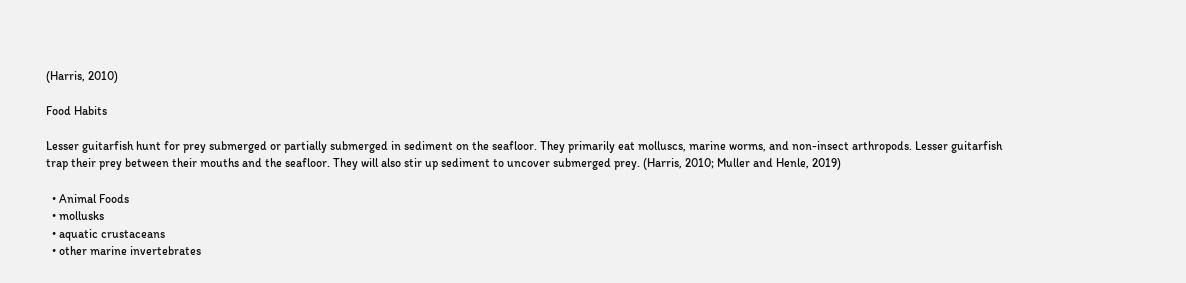(Harris, 2010)

Food Habits

Lesser guitarfish hunt for prey submerged or partially submerged in sediment on the seafloor. They primarily eat molluscs, marine worms, and non-insect arthropods. Lesser guitarfish trap their prey between their mouths and the seafloor. They will also stir up sediment to uncover submerged prey. (Harris, 2010; Muller and Henle, 2019)

  • Animal Foods
  • mollusks
  • aquatic crustaceans
  • other marine invertebrates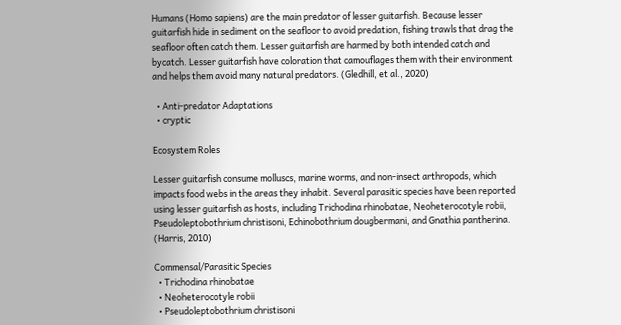Humans (Homo sapiens) are the main predator of lesser guitarfish. Because lesser guitarfish hide in sediment on the seafloor to avoid predation, fishing trawls that drag the seafloor often catch them. Lesser guitarfish are harmed by both intended catch and bycatch. Lesser guitarfish have coloration that camouflages them with their environment and helps them avoid many natural predators. (Gledhill, et al., 2020)

  • Anti-predator Adaptations
  • cryptic

Ecosystem Roles

Lesser guitarfish consume molluscs, marine worms, and non-insect arthropods, which impacts food webs in the areas they inhabit. Several parasitic species have been reported using lesser guitarfish as hosts, including Trichodina rhinobatae, Neoheterocotyle robii, Pseudoleptobothrium christisoni, Echinobothrium dougbermani, and Gnathia pantherina. (Harris, 2010)

Commensal/Parasitic Species
  • Trichodina rhinobatae
  • Neoheterocotyle robii
  • Pseudoleptobothrium christisoni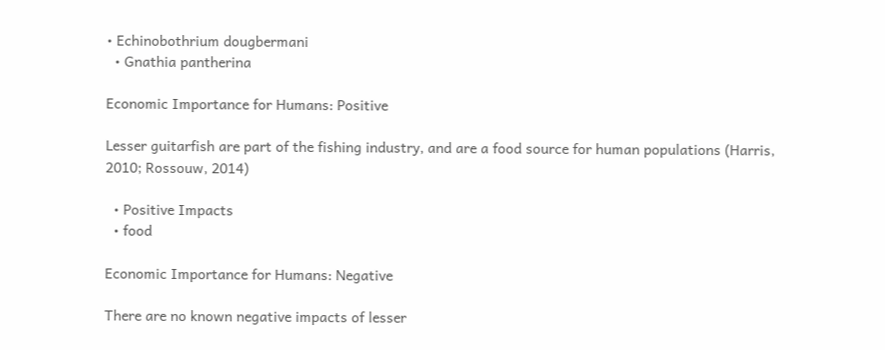• Echinobothrium dougbermani
  • Gnathia pantherina

Economic Importance for Humans: Positive

Lesser guitarfish are part of the fishing industry, and are a food source for human populations (Harris, 2010; Rossouw, 2014)

  • Positive Impacts
  • food

Economic Importance for Humans: Negative

There are no known negative impacts of lesser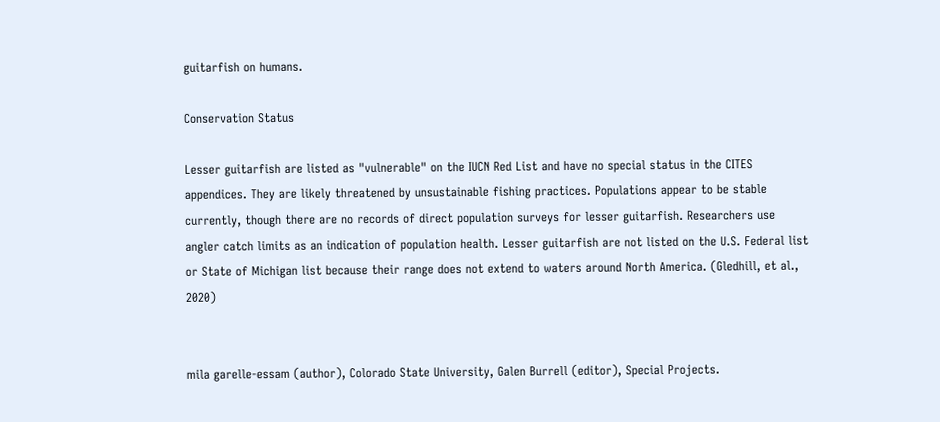guitarfish on humans.

Conservation Status

Lesser guitarfish are listed as "vulnerable" on the IUCN Red List and have no special status in the CITES appendices. They are likely threatened by unsustainable fishing practices. Populations appear to be stable currently, though there are no records of direct population surveys for lesser guitarfish. Researchers use angler catch limits as an indication of population health. Lesser guitarfish are not listed on the U.S. Federal list or State of Michigan list because their range does not extend to waters around North America. (Gledhill, et al., 2020)


mila garelle-essam (author), Colorado State University, Galen Burrell (editor), Special Projects.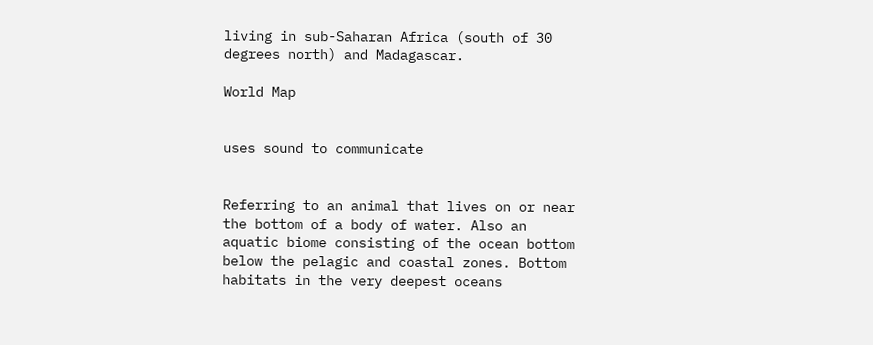living in sub-Saharan Africa (south of 30 degrees north) and Madagascar.

World Map


uses sound to communicate


Referring to an animal that lives on or near the bottom of a body of water. Also an aquatic biome consisting of the ocean bottom below the pelagic and coastal zones. Bottom habitats in the very deepest oceans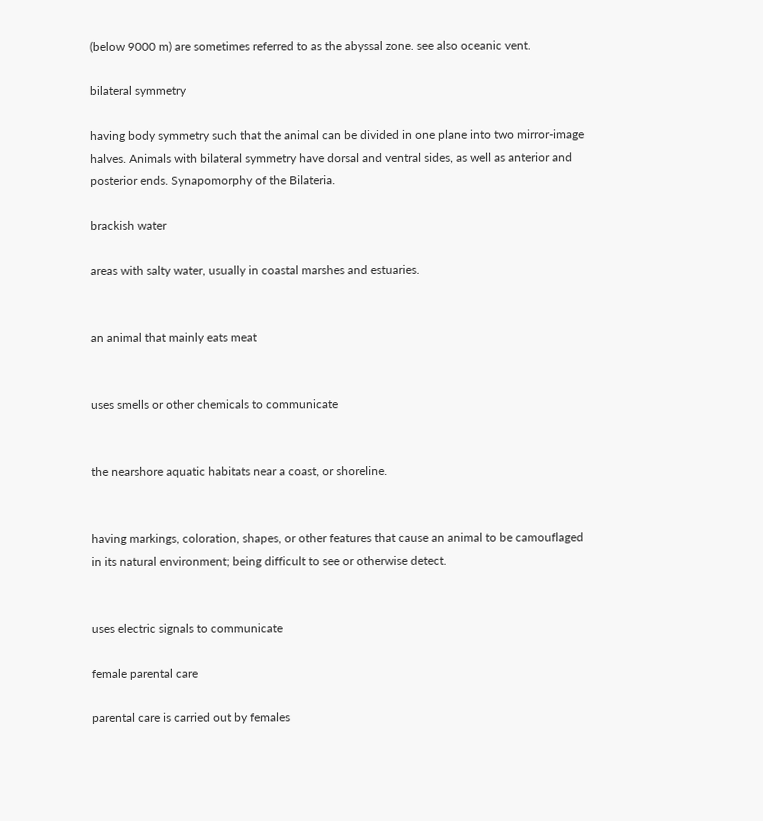(below 9000 m) are sometimes referred to as the abyssal zone. see also oceanic vent.

bilateral symmetry

having body symmetry such that the animal can be divided in one plane into two mirror-image halves. Animals with bilateral symmetry have dorsal and ventral sides, as well as anterior and posterior ends. Synapomorphy of the Bilateria.

brackish water

areas with salty water, usually in coastal marshes and estuaries.


an animal that mainly eats meat


uses smells or other chemicals to communicate


the nearshore aquatic habitats near a coast, or shoreline.


having markings, coloration, shapes, or other features that cause an animal to be camouflaged in its natural environment; being difficult to see or otherwise detect.


uses electric signals to communicate

female parental care

parental care is carried out by females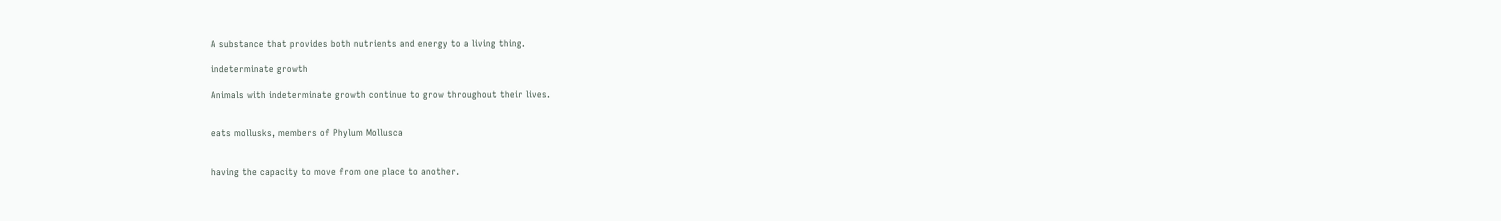A substance that provides both nutrients and energy to a living thing.

indeterminate growth

Animals with indeterminate growth continue to grow throughout their lives.


eats mollusks, members of Phylum Mollusca


having the capacity to move from one place to another.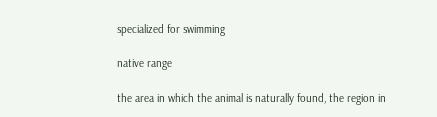specialized for swimming

native range

the area in which the animal is naturally found, the region in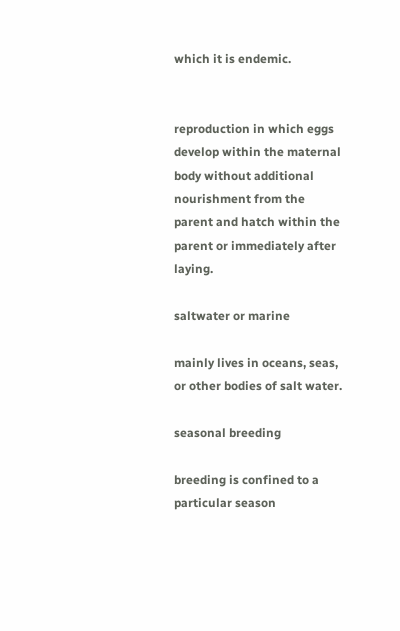which it is endemic.


reproduction in which eggs develop within the maternal body without additional nourishment from the parent and hatch within the parent or immediately after laying.

saltwater or marine

mainly lives in oceans, seas, or other bodies of salt water.

seasonal breeding

breeding is confined to a particular season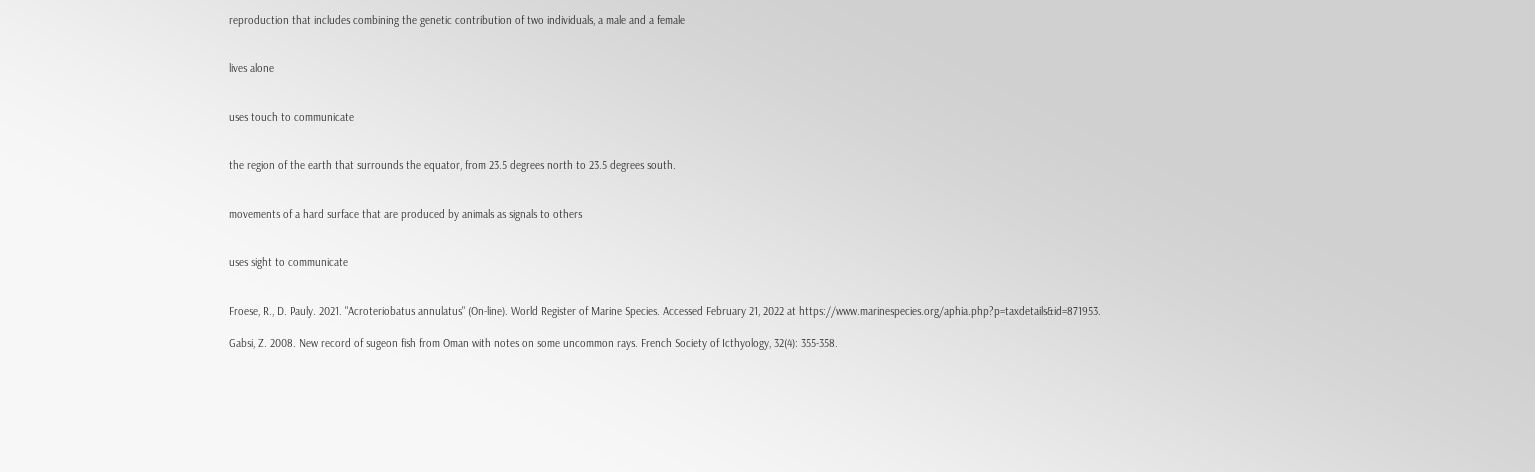reproduction that includes combining the genetic contribution of two individuals, a male and a female


lives alone


uses touch to communicate


the region of the earth that surrounds the equator, from 23.5 degrees north to 23.5 degrees south.


movements of a hard surface that are produced by animals as signals to others


uses sight to communicate


Froese, R., D. Pauly. 2021. "Acroteriobatus annulatus" (On-line). World Register of Marine Species. Accessed February 21, 2022 at https://www.marinespecies.org/aphia.php?p=taxdetails&id=871953.

Gabsi, Z. 2008. New record of sugeon fish from Oman with notes on some uncommon rays. French Society of Icthyology, 32(4): 355-358.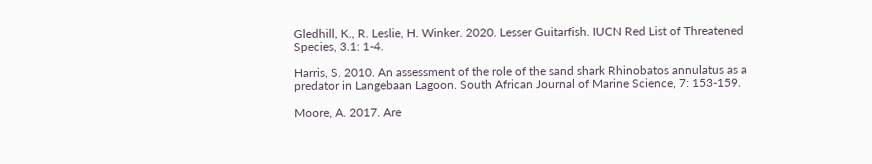Gledhill, K., R. Leslie, H. Winker. 2020. Lesser Guitarfish. IUCN Red List of Threatened Species, 3.1: 1-4.

Harris, S. 2010. An assessment of the role of the sand shark Rhinobatos annulatus as a predator in Langebaan Lagoon. South African Journal of Marine Science, 7: 153-159.

Moore, A. 2017. Are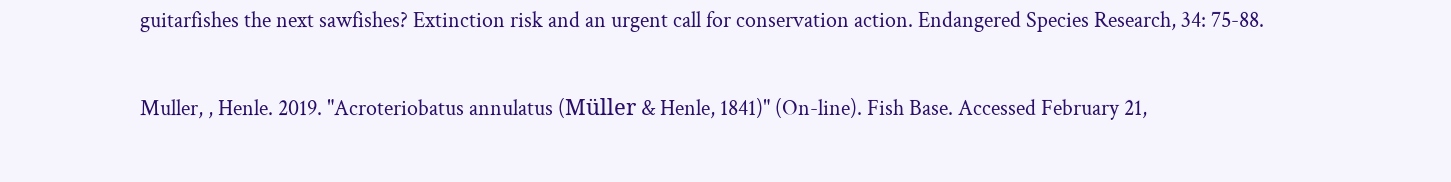guitarfishes the next sawfishes? Extinction risk and an urgent call for conservation action. Endangered Species Research, 34: 75-88.

Muller, , Henle. 2019. "Acroteriobatus annulatus (Müller & Henle, 1841)" (On-line). Fish Base. Accessed February 21,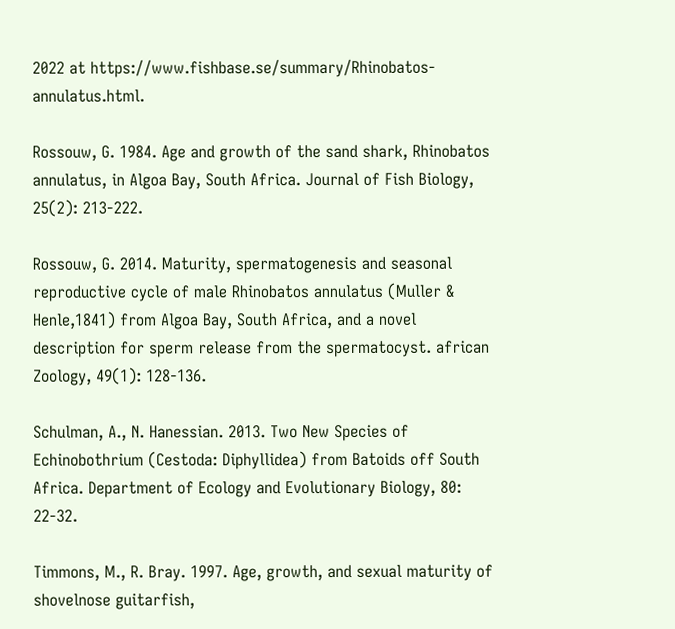2022 at https://www.fishbase.se/summary/Rhinobatos-annulatus.html.

Rossouw, G. 1984. Age and growth of the sand shark, Rhinobatos annulatus, in Algoa Bay, South Africa. Journal of Fish Biology, 25(2): 213-222.

Rossouw, G. 2014. Maturity, spermatogenesis and seasonal reproductive cycle of male Rhinobatos annulatus (Muller & Henle,1841) from Algoa Bay, South Africa, and a novel description for sperm release from the spermatocyst. african Zoology, 49(1): 128-136.

Schulman, A., N. Hanessian. 2013. Two New Species of Echinobothrium (Cestoda: Diphyllidea) from Batoids off South Africa. Department of Ecology and Evolutionary Biology, 80: 22-32.

Timmons, M., R. Bray. 1997. Age, growth, and sexual maturity of shovelnose guitarfish,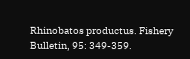Rhinobatos productus. Fishery Bulletin, 95: 349-359.